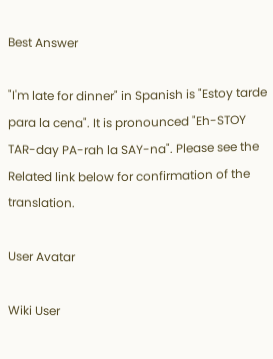Best Answer

"I'm late for dinner" in Spanish is "Estoy tarde para la cena". It is pronounced "Eh-STOY TAR-day PA-rah la SAY-na". Please see the Related link below for confirmation of the translation.

User Avatar

Wiki User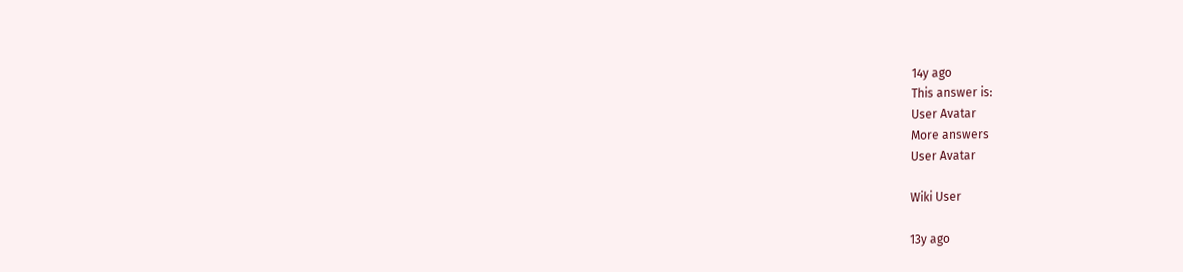14y ago
This answer is:
User Avatar
More answers
User Avatar

Wiki User

13y ago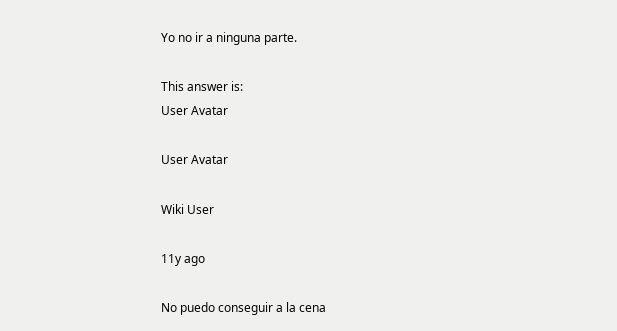Yo no ir a ninguna parte.

This answer is:
User Avatar

User Avatar

Wiki User

11y ago

No puedo conseguir a la cena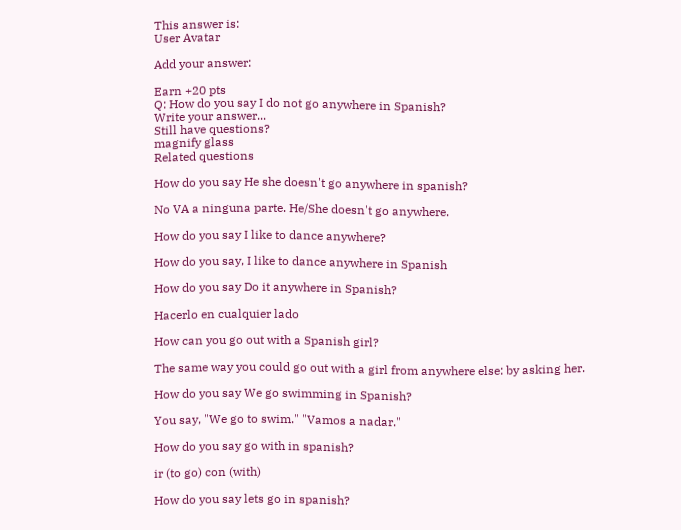This answer is:
User Avatar

Add your answer:

Earn +20 pts
Q: How do you say I do not go anywhere in Spanish?
Write your answer...
Still have questions?
magnify glass
Related questions

How do you say He she doesn't go anywhere in spanish?

No VA a ninguna parte. He/She doesn't go anywhere.

How do you say I like to dance anywhere?

How do you say, I like to dance anywhere in Spanish

How do you say Do it anywhere in Spanish?

Hacerlo en cualquier lado

How can you go out with a Spanish girl?

The same way you could go out with a girl from anywhere else: by asking her.

How do you say We go swimming in Spanish?

You say, "We go to swim." "Vamos a nadar."

How do you say go with in spanish?

ir (to go) con (with)

How do you say lets go in spanish?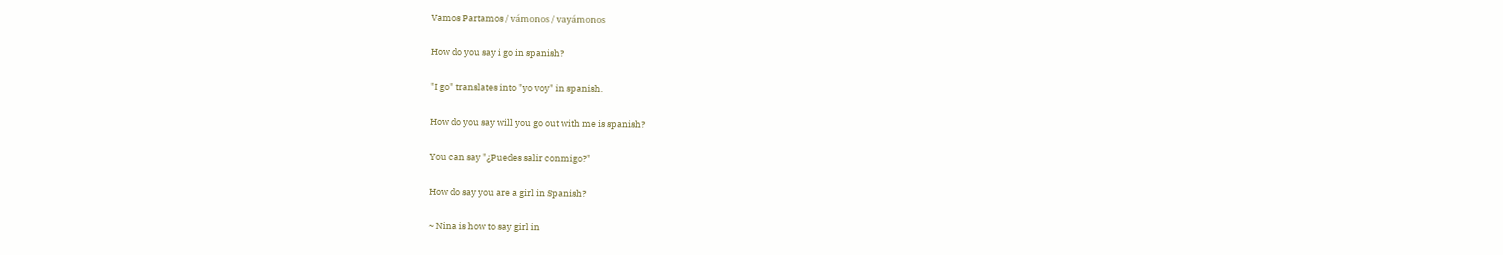Vamos Partamos / vámonos / vayámonos

How do you say i go in spanish?

"I go" translates into "yo voy" in spanish.

How do you say will you go out with me is spanish?

You can say "¿Puedes salir conmigo?"

How do say you are a girl in Spanish?

~ Nina is how to say girl in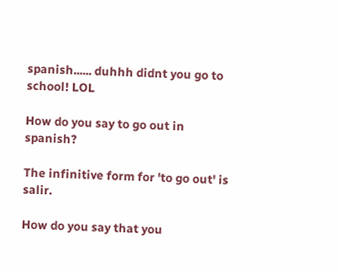spanish...... duhhh didnt you go to school! LOL

How do you say to go out in spanish?

The infinitive form for 'to go out' is salir.

How do you say that you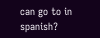can go to in spanish?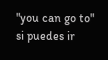"you can go to" si puedes ir